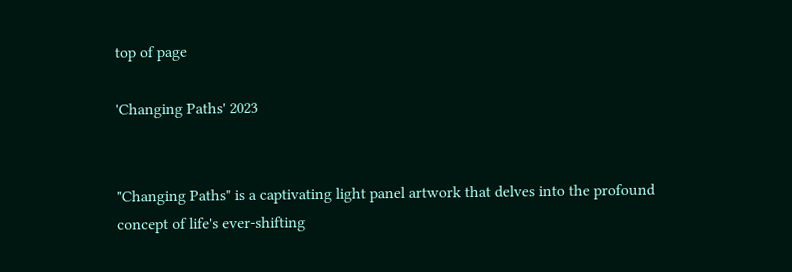top of page

'Changing Paths' 2023


"Changing Paths" is a captivating light panel artwork that delves into the profound concept of life's ever-shifting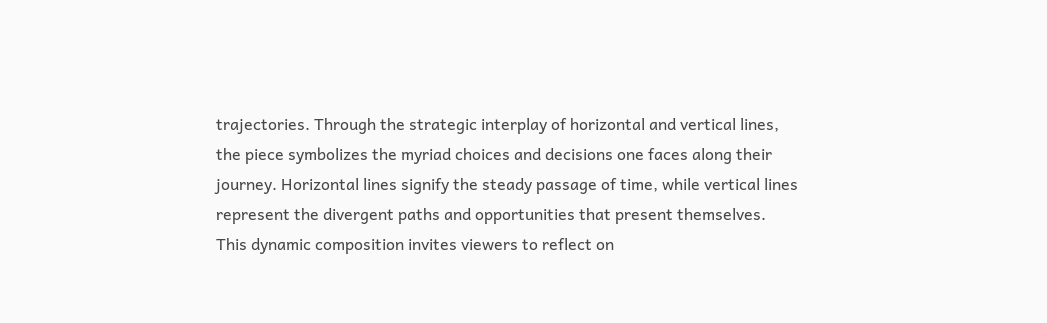trajectories. Through the strategic interplay of horizontal and vertical lines, the piece symbolizes the myriad choices and decisions one faces along their journey. Horizontal lines signify the steady passage of time, while vertical lines represent the divergent paths and opportunities that present themselves. This dynamic composition invites viewers to reflect on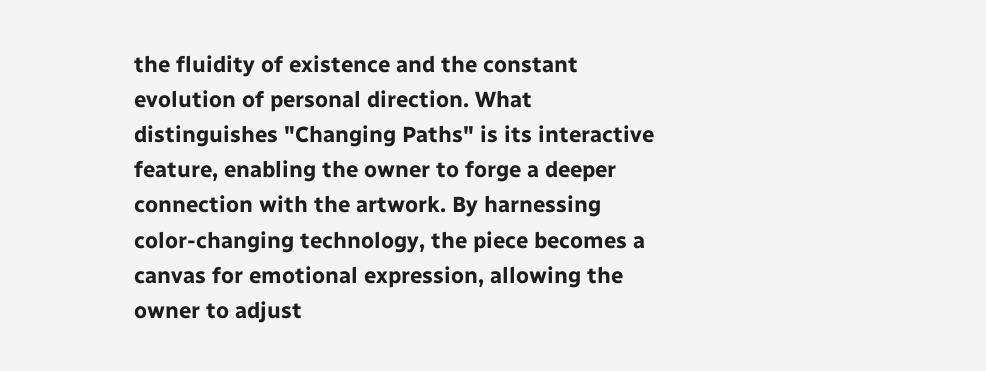the fluidity of existence and the constant evolution of personal direction. What distinguishes "Changing Paths" is its interactive feature, enabling the owner to forge a deeper connection with the artwork. By harnessing color-changing technology, the piece becomes a canvas for emotional expression, allowing the owner to adjust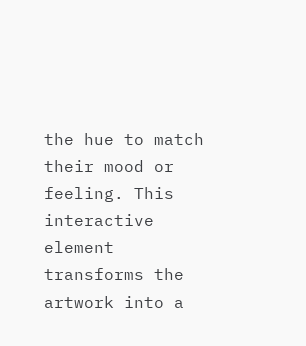the hue to match their mood or feeling. This interactive element transforms the artwork into a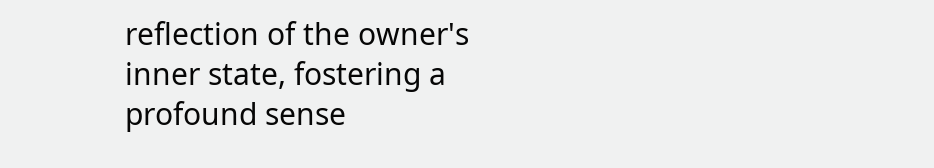reflection of the owner's inner state, fostering a profound sense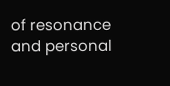of resonance and personal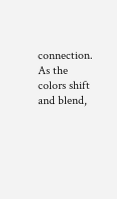connection. As the colors shift and blend,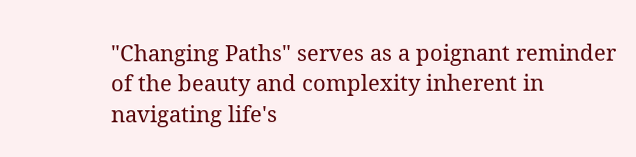"Changing Paths" serves as a poignant reminder of the beauty and complexity inherent in navigating life's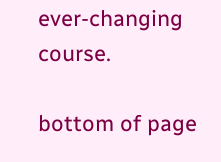ever-changing course.

bottom of page